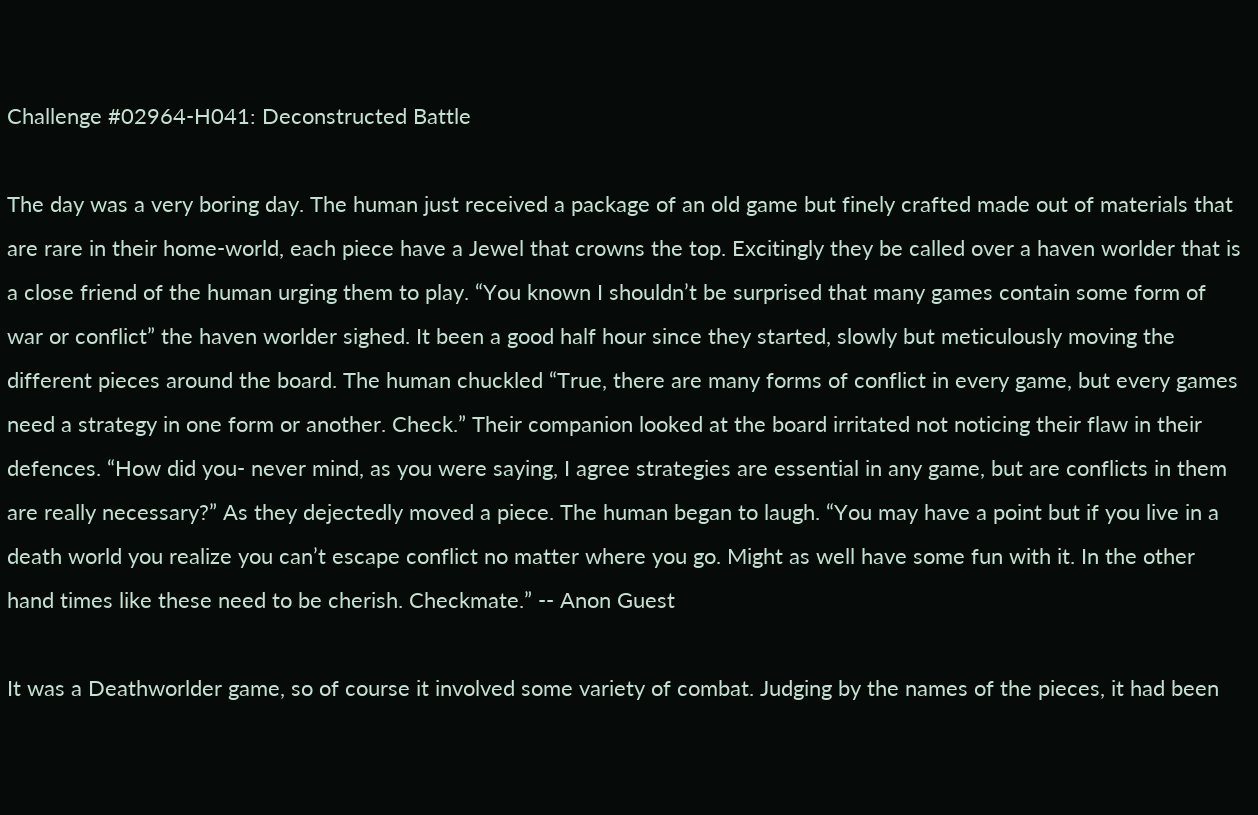Challenge #02964-H041: Deconstructed Battle

The day was a very boring day. The human just received a package of an old game but finely crafted made out of materials that are rare in their home-world, each piece have a Jewel that crowns the top. Excitingly they be called over a haven worlder that is a close friend of the human urging them to play. “You known I shouldn’t be surprised that many games contain some form of war or conflict” the haven worlder sighed. It been a good half hour since they started, slowly but meticulously moving the different pieces around the board. The human chuckled “True, there are many forms of conflict in every game, but every games need a strategy in one form or another. Check.” Their companion looked at the board irritated not noticing their flaw in their defences. “How did you- never mind, as you were saying, I agree strategies are essential in any game, but are conflicts in them are really necessary?” As they dejectedly moved a piece. The human began to laugh. “You may have a point but if you live in a death world you realize you can’t escape conflict no matter where you go. Might as well have some fun with it. In the other hand times like these need to be cherish. Checkmate.” -- Anon Guest

It was a Deathworlder game, so of course it involved some variety of combat. Judging by the names of the pieces, it had been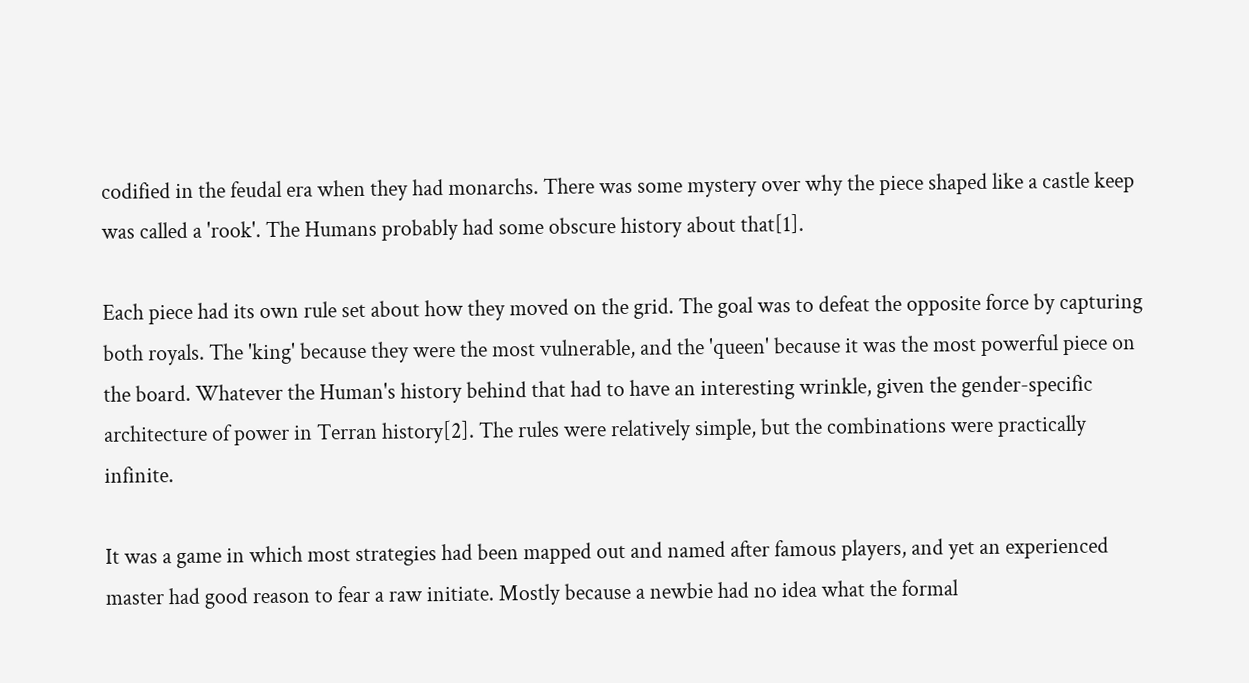codified in the feudal era when they had monarchs. There was some mystery over why the piece shaped like a castle keep was called a 'rook'. The Humans probably had some obscure history about that[1].

Each piece had its own rule set about how they moved on the grid. The goal was to defeat the opposite force by capturing both royals. The 'king' because they were the most vulnerable, and the 'queen' because it was the most powerful piece on the board. Whatever the Human's history behind that had to have an interesting wrinkle, given the gender-specific architecture of power in Terran history[2]. The rules were relatively simple, but the combinations were practically infinite.

It was a game in which most strategies had been mapped out and named after famous players, and yet an experienced master had good reason to fear a raw initiate. Mostly because a newbie had no idea what the formal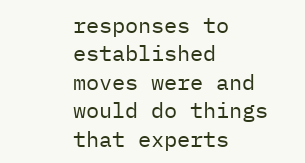responses to established moves were and would do things that experts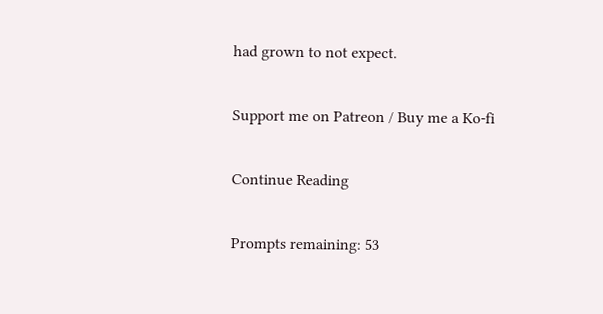had grown to not expect.

Support me on Patreon / Buy me a Ko-fi

Continue Reading

Prompts remaining: 53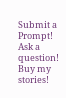Submit a Prompt! Ask a question! Buy my stories!